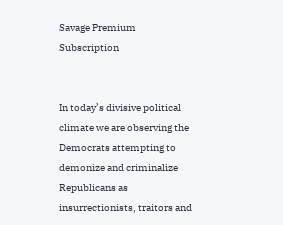Savage Premium Subscription


In today’s divisive political climate we are observing the Democrats attempting to demonize and criminalize Republicans as insurrectionists, traitors and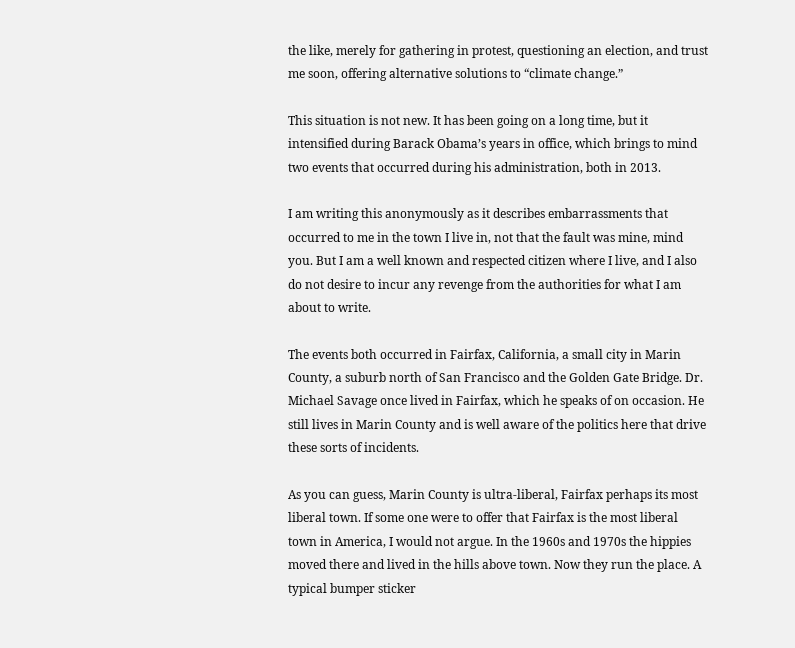the like, merely for gathering in protest, questioning an election, and trust me soon, offering alternative solutions to “climate change.”

This situation is not new. It has been going on a long time, but it intensified during Barack Obama’s years in office, which brings to mind two events that occurred during his administration, both in 2013.

I am writing this anonymously as it describes embarrassments that occurred to me in the town I live in, not that the fault was mine, mind you. But I am a well known and respected citizen where I live, and I also do not desire to incur any revenge from the authorities for what I am about to write.

The events both occurred in Fairfax, California, a small city in Marin County, a suburb north of San Francisco and the Golden Gate Bridge. Dr. Michael Savage once lived in Fairfax, which he speaks of on occasion. He still lives in Marin County and is well aware of the politics here that drive these sorts of incidents.

As you can guess, Marin County is ultra-liberal, Fairfax perhaps its most liberal town. If some one were to offer that Fairfax is the most liberal town in America, I would not argue. In the 1960s and 1970s the hippies moved there and lived in the hills above town. Now they run the place. A typical bumper sticker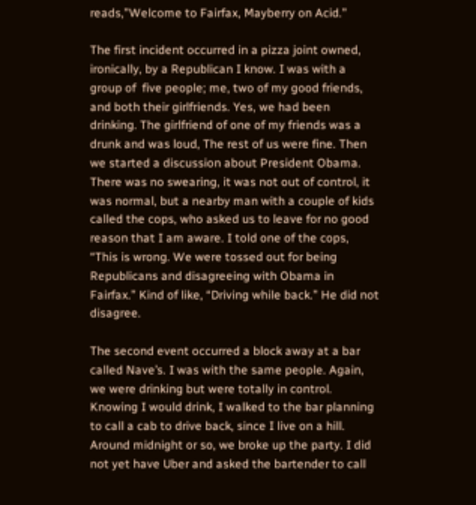reads,”Welcome to Fairfax, Mayberry on Acid.”

The first incident occurred in a pizza joint owned, ironically, by a Republican I know. I was with a group of  five people; me, two of my good friends, and both their girlfriends. Yes, we had been drinking. The girlfriend of one of my friends was a drunk and was loud, The rest of us were fine. Then we started a discussion about President Obama. There was no swearing, it was not out of control, it was normal, but a nearby man with a couple of kids called the cops, who asked us to leave for no good reason that I am aware. I told one of the cops, “This is wrong. We were tossed out for being Republicans and disagreeing with Obama in Fairfax.” Kind of like, “Driving while back.” He did not disagree.

The second event occurred a block away at a bar called Nave’s. I was with the same people. Again, we were drinking but were totally in control. Knowing I would drink, I walked to the bar planning to call a cab to drive back, since I live on a hill. Around midnight or so, we broke up the party. I did not yet have Uber and asked the bartender to call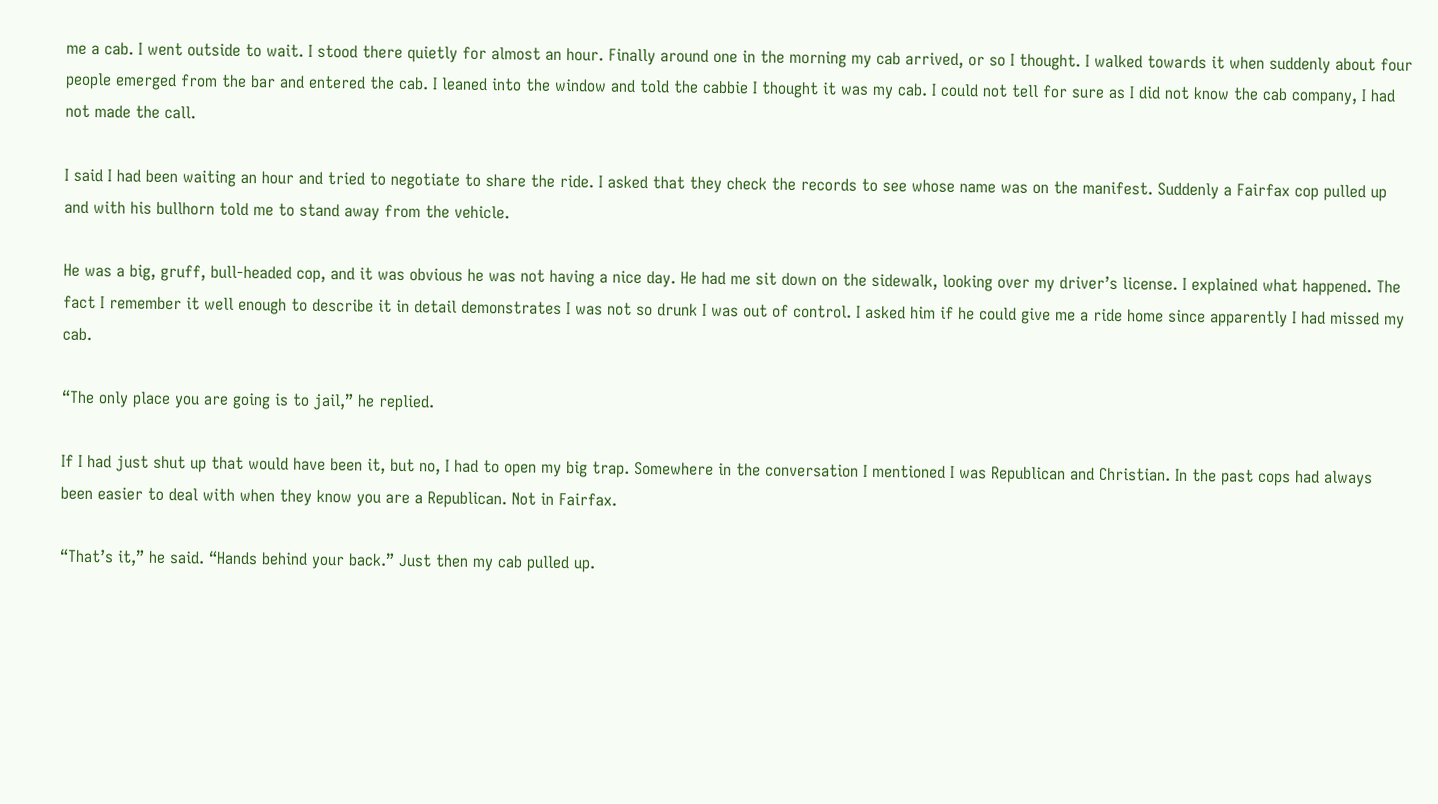me a cab. I went outside to wait. I stood there quietly for almost an hour. Finally around one in the morning my cab arrived, or so I thought. I walked towards it when suddenly about four people emerged from the bar and entered the cab. I leaned into the window and told the cabbie I thought it was my cab. I could not tell for sure as I did not know the cab company, I had not made the call.

I said I had been waiting an hour and tried to negotiate to share the ride. I asked that they check the records to see whose name was on the manifest. Suddenly a Fairfax cop pulled up and with his bullhorn told me to stand away from the vehicle.

He was a big, gruff, bull-headed cop, and it was obvious he was not having a nice day. He had me sit down on the sidewalk, looking over my driver’s license. I explained what happened. The fact I remember it well enough to describe it in detail demonstrates I was not so drunk I was out of control. I asked him if he could give me a ride home since apparently I had missed my cab.

“The only place you are going is to jail,” he replied.

If I had just shut up that would have been it, but no, I had to open my big trap. Somewhere in the conversation I mentioned I was Republican and Christian. In the past cops had always been easier to deal with when they know you are a Republican. Not in Fairfax.

“That’s it,” he said. “Hands behind your back.” Just then my cab pulled up.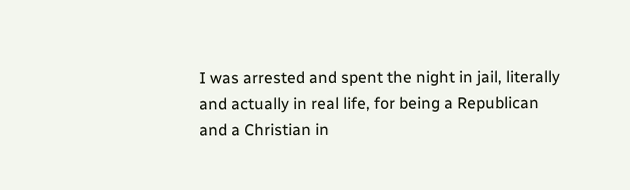I was arrested and spent the night in jail, literally and actually in real life, for being a Republican and a Christian in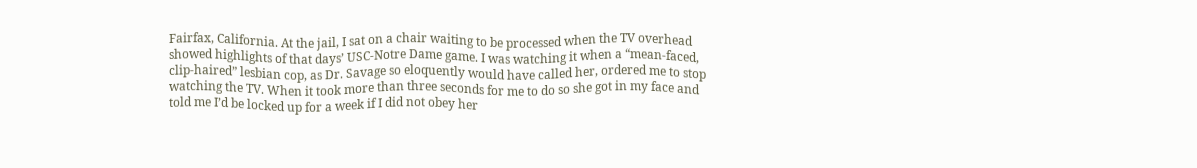Fairfax, California. At the jail, I sat on a chair waiting to be processed when the TV overhead showed highlights of that days’ USC-Notre Dame game. I was watching it when a “mean-faced, clip-haired” lesbian cop, as Dr. Savage so eloquently would have called her, ordered me to stop watching the TV. When it took more than three seconds for me to do so she got in my face and told me I’d be locked up for a week if I did not obey her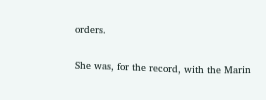orders.

She was, for the record, with the Marin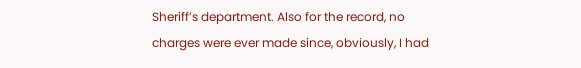Sheriff’s department. Also for the record, no charges were ever made since, obviously, I had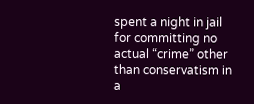spent a night in jail for committing no actual “crime” other than conservatism in a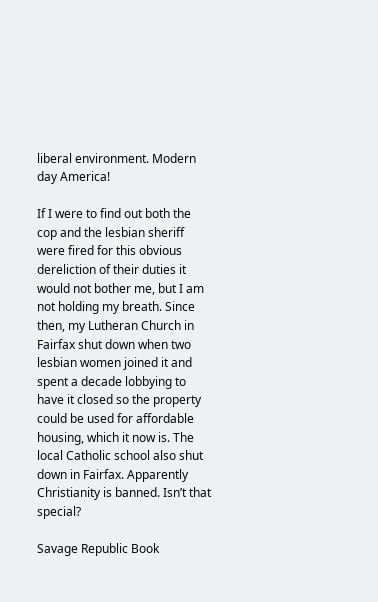liberal environment. Modern day America!

If I were to find out both the cop and the lesbian sheriff were fired for this obvious dereliction of their duties it would not bother me, but I am not holding my breath. Since then, my Lutheran Church in Fairfax shut down when two lesbian women joined it and spent a decade lobbying to have it closed so the property could be used for affordable housing, which it now is. The local Catholic school also shut down in Fairfax. Apparently Christianity is banned. Isn’t that special?

Savage Republic Book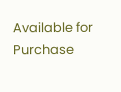Available for Purchase